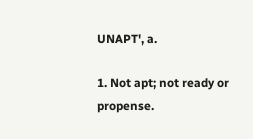UNAPT', a.

1. Not apt; not ready or propense.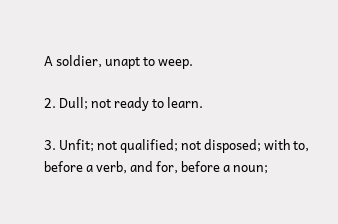A soldier, unapt to weep.

2. Dull; not ready to learn.

3. Unfit; not qualified; not disposed; with to, before a verb, and for, before a noun;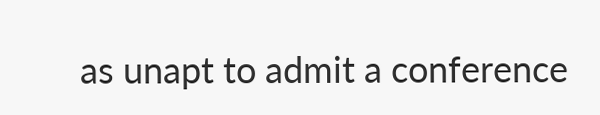as unapt to admit a conference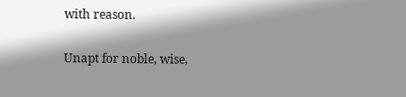with reason.

Unapt for noble, wise,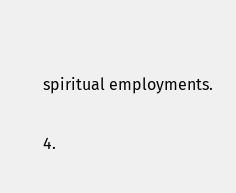spiritual employments.

4.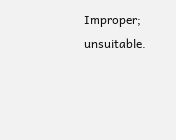Improper; unsuitable.